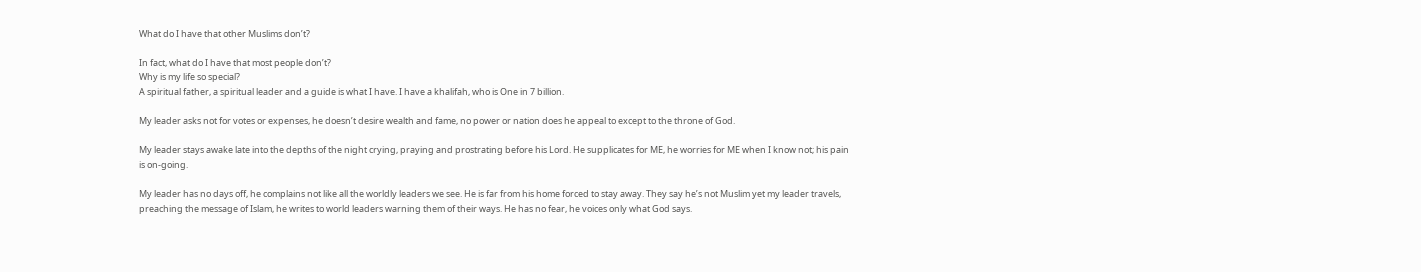What do I have that other Muslims don’t?

In fact, what do I have that most people don’t?
Why is my life so special?
A spiritual father, a spiritual leader and a guide is what I have. I have a khalifah, who is One in 7 billion.

My leader asks not for votes or expenses, he doesn’t desire wealth and fame, no power or nation does he appeal to except to the throne of God.

My leader stays awake late into the depths of the night crying, praying and prostrating before his Lord. He supplicates for ME, he worries for ME when I know not; his pain is on-going.

My leader has no days off, he complains not like all the worldly leaders we see. He is far from his home forced to stay away. They say he’s not Muslim yet my leader travels, preaching the message of Islam, he writes to world leaders warning them of their ways. He has no fear, he voices only what God says.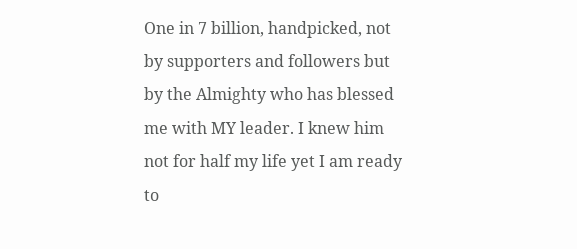One in 7 billion, handpicked, not by supporters and followers but by the Almighty who has blessed me with MY leader. I knew him not for half my life yet I am ready to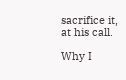sacrifice it, at his call.

Why I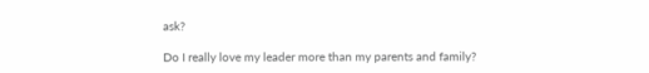ask?

Do I really love my leader more than my parents and family?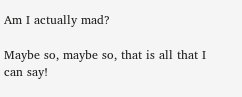Am I actually mad?

Maybe so, maybe so, that is all that I can say!